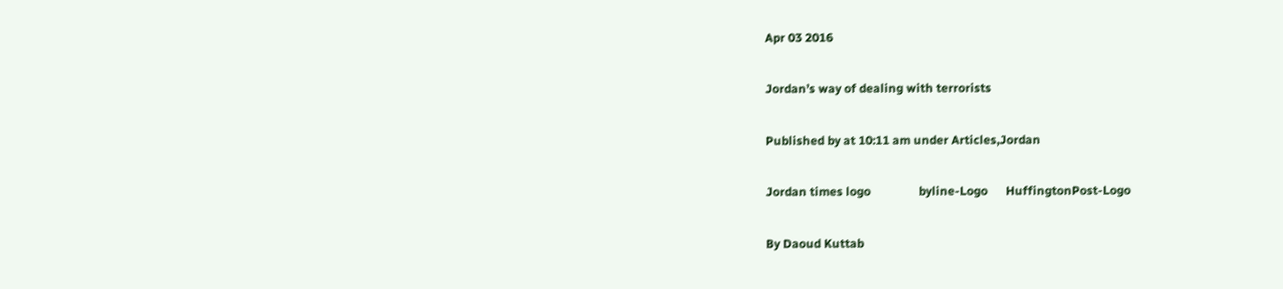Apr 03 2016

Jordan’s way of dealing with terrorists

Published by at 10:11 am under Articles,Jordan

Jordan times logo                byline-Logo      HuffingtonPost-Logo

By Daoud Kuttab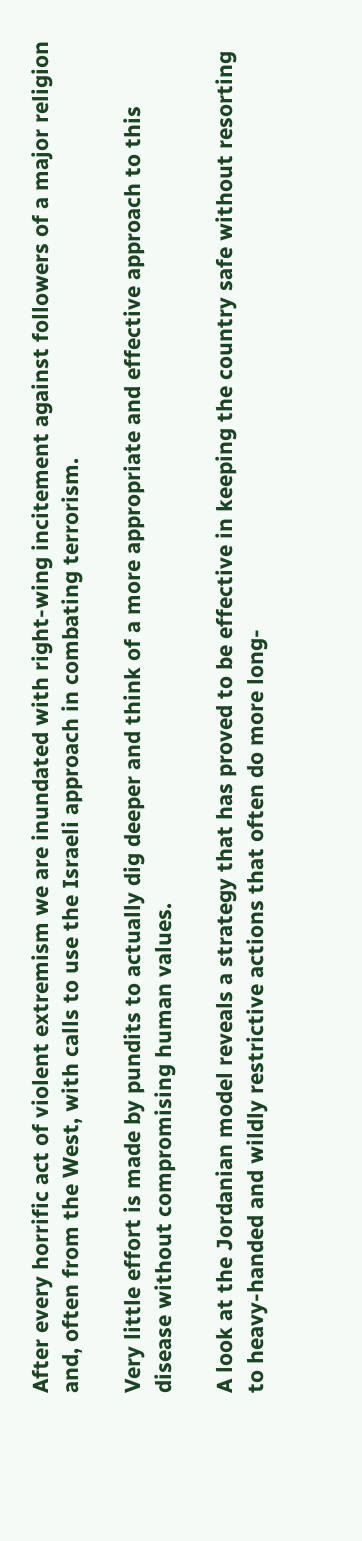After every horrific act of violent extremism we are inundated with right-wing incitement against followers of a major religion and, often from the West, with calls to use the Israeli approach in combating terrorism.

Very little effort is made by pundits to actually dig deeper and think of a more appropriate and effective approach to this disease without compromising human values.

A look at the Jordanian model reveals a strategy that has proved to be effective in keeping the country safe without resorting to heavy-handed and wildly restrictive actions that often do more long-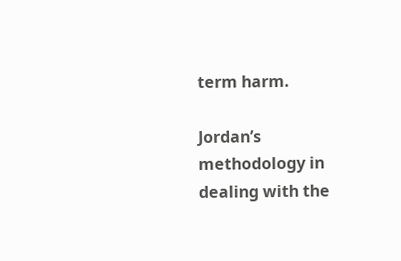term harm.

Jordan’s methodology in dealing with the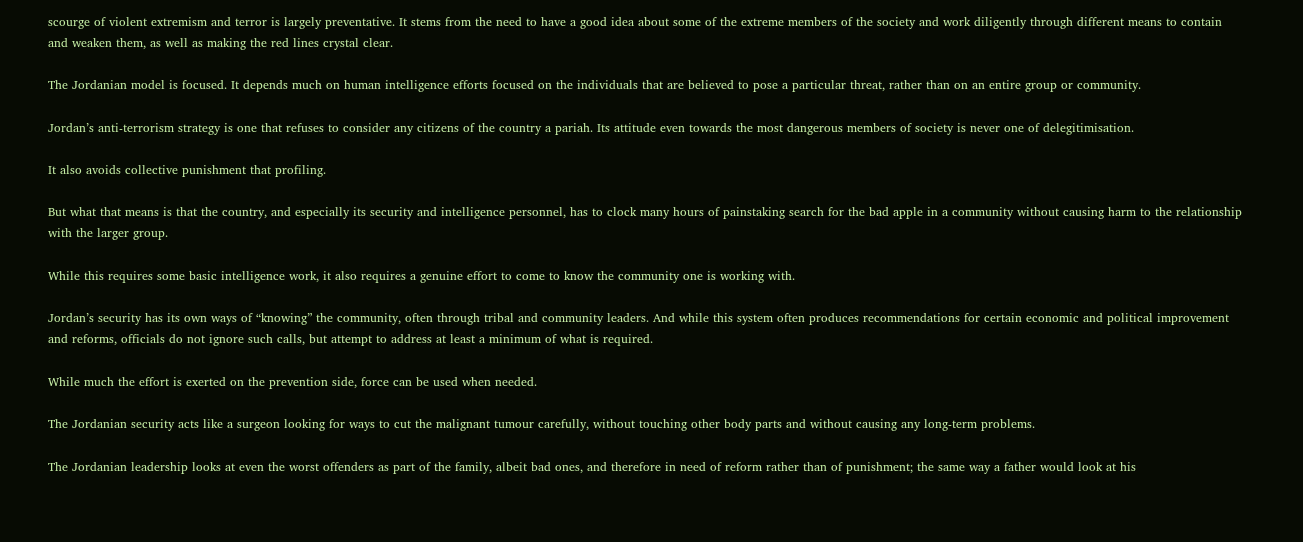scourge of violent extremism and terror is largely preventative. It stems from the need to have a good idea about some of the extreme members of the society and work diligently through different means to contain and weaken them, as well as making the red lines crystal clear.

The Jordanian model is focused. It depends much on human intelligence efforts focused on the individuals that are believed to pose a particular threat, rather than on an entire group or community.

Jordan’s anti-terrorism strategy is one that refuses to consider any citizens of the country a pariah. Its attitude even towards the most dangerous members of society is never one of delegitimisation.

It also avoids collective punishment that profiling.

But what that means is that the country, and especially its security and intelligence personnel, has to clock many hours of painstaking search for the bad apple in a community without causing harm to the relationship with the larger group.

While this requires some basic intelligence work, it also requires a genuine effort to come to know the community one is working with.

Jordan’s security has its own ways of “knowing” the community, often through tribal and community leaders. And while this system often produces recommendations for certain economic and political improvement and reforms, officials do not ignore such calls, but attempt to address at least a minimum of what is required.

While much the effort is exerted on the prevention side, force can be used when needed.

The Jordanian security acts like a surgeon looking for ways to cut the malignant tumour carefully, without touching other body parts and without causing any long-term problems.

The Jordanian leadership looks at even the worst offenders as part of the family, albeit bad ones, and therefore in need of reform rather than of punishment; the same way a father would look at his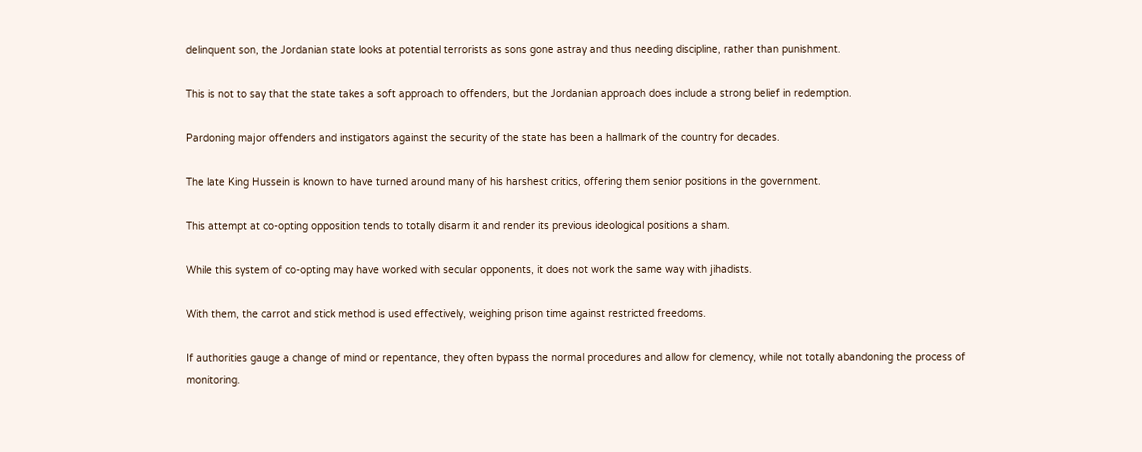delinquent son, the Jordanian state looks at potential terrorists as sons gone astray and thus needing discipline, rather than punishment.

This is not to say that the state takes a soft approach to offenders, but the Jordanian approach does include a strong belief in redemption.

Pardoning major offenders and instigators against the security of the state has been a hallmark of the country for decades.

The late King Hussein is known to have turned around many of his harshest critics, offering them senior positions in the government.

This attempt at co-opting opposition tends to totally disarm it and render its previous ideological positions a sham.

While this system of co-opting may have worked with secular opponents, it does not work the same way with jihadists.

With them, the carrot and stick method is used effectively, weighing prison time against restricted freedoms.

If authorities gauge a change of mind or repentance, they often bypass the normal procedures and allow for clemency, while not totally abandoning the process of monitoring.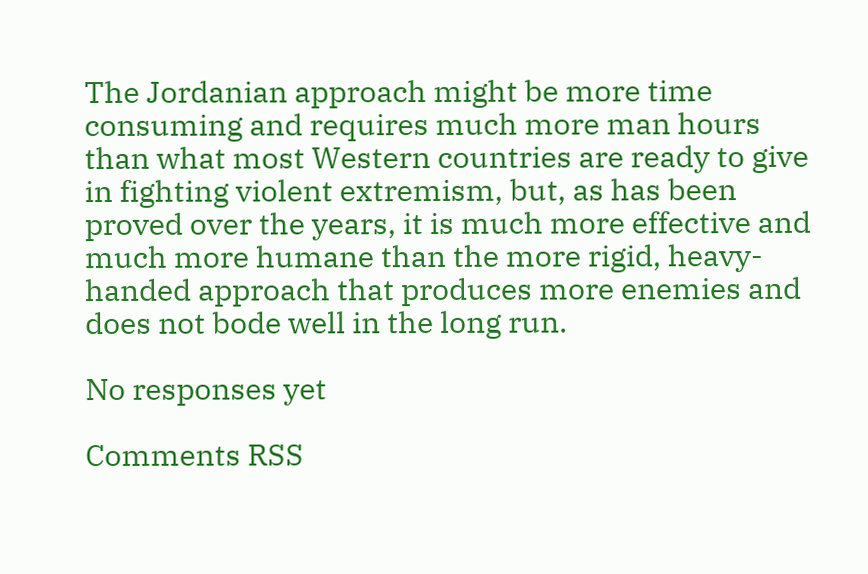The Jordanian approach might be more time consuming and requires much more man hours than what most Western countries are ready to give in fighting violent extremism, but, as has been proved over the years, it is much more effective and much more humane than the more rigid, heavy-handed approach that produces more enemies and does not bode well in the long run.

No responses yet

Comments RSS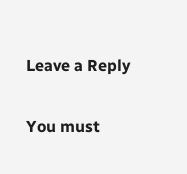Leave a Reply

You must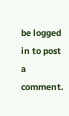be logged in to post a comment.